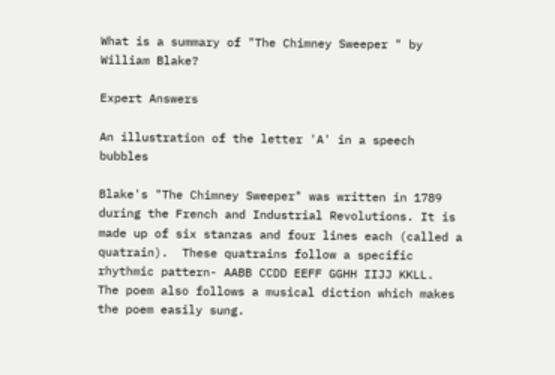What is a summary of "The Chimney Sweeper " by William Blake?

Expert Answers

An illustration of the letter 'A' in a speech bubbles

Blake's "The Chimney Sweeper" was written in 1789 during the French and Industrial Revolutions. It is made up of six stanzas and four lines each (called a quatrain).  These quatrains follow a specific rhythmic pattern- AABB CCDD EEFF GGHH IIJJ KKLL.  The poem also follows a musical diction which makes the poem easily sung.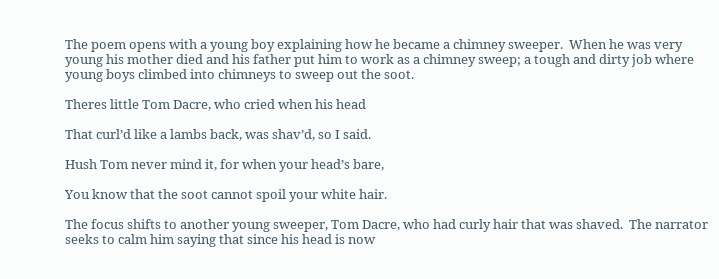The poem opens with a young boy explaining how he became a chimney sweeper.  When he was very young his mother died and his father put him to work as a chimney sweep; a tough and dirty job where young boys climbed into chimneys to sweep out the soot.

Theres little Tom Dacre, who cried when his head

That curl’d like a lambs back, was shav’d, so I said.

Hush Tom never mind it, for when your head’s bare,

You know that the soot cannot spoil your white hair.

The focus shifts to another young sweeper, Tom Dacre, who had curly hair that was shaved.  The narrator seeks to calm him saying that since his head is now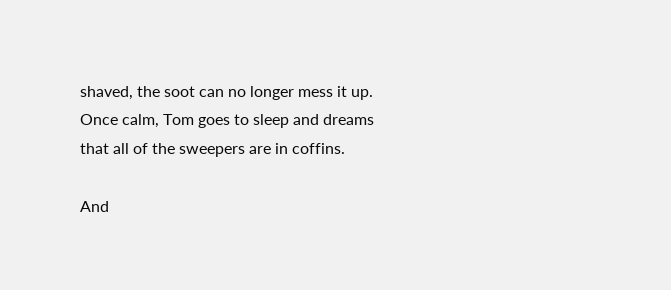shaved, the soot can no longer mess it up.  Once calm, Tom goes to sleep and dreams that all of the sweepers are in coffins.

And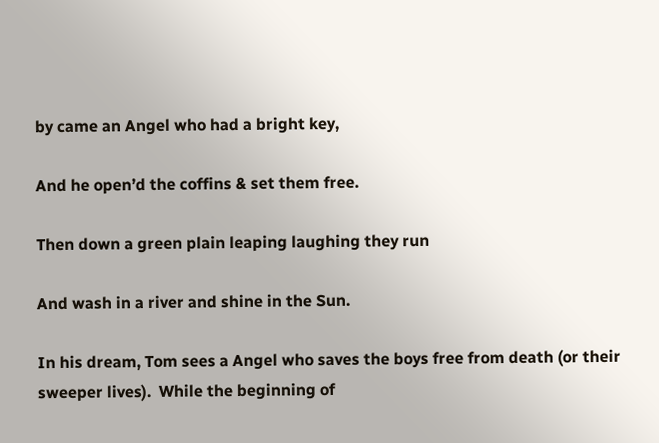by came an Angel who had a bright key,

And he open’d the coffins & set them free.

Then down a green plain leaping laughing they run

And wash in a river and shine in the Sun.

In his dream, Tom sees a Angel who saves the boys free from death (or their sweeper lives).  While the beginning of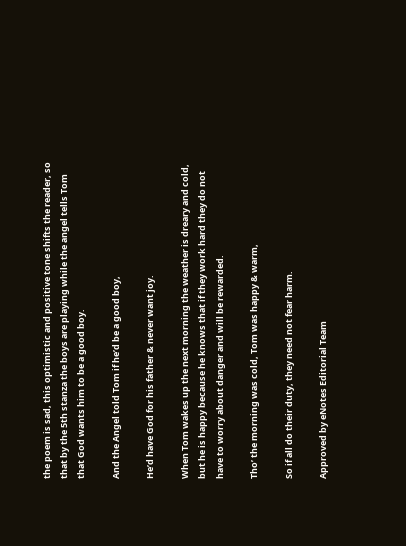the poem is sad, this optimistic and positive tone shifts the reader, so that by the 5th stanza the boys are playing while the angel tells Tom that God wants him to be a good boy.

And the Angel told Tom if he’d be a good boy,

He’d have God for his father & never want joy.

When Tom wakes up the next morning the weather is dreary and cold, but he is happy because he knows that if they work hard they do not have to worry about danger and will be rewarded.

Tho’ the morning was cold, Tom was happy & warm,

So if all do their duty, they need not fear harm.

Approved by eNotes Editorial Team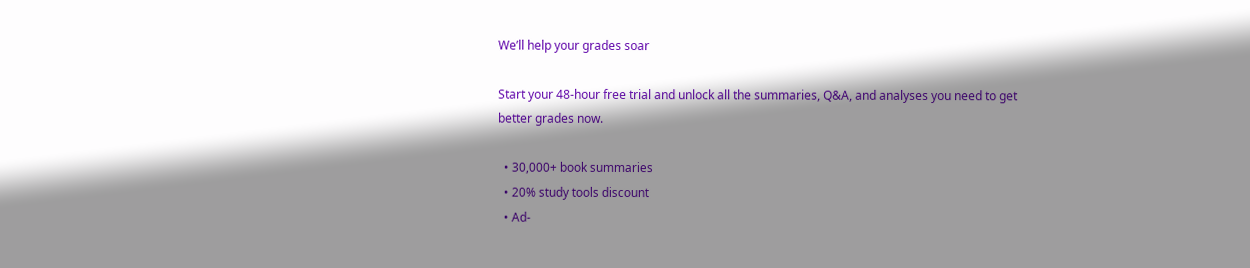We’ll help your grades soar

Start your 48-hour free trial and unlock all the summaries, Q&A, and analyses you need to get better grades now.

  • 30,000+ book summaries
  • 20% study tools discount
  • Ad-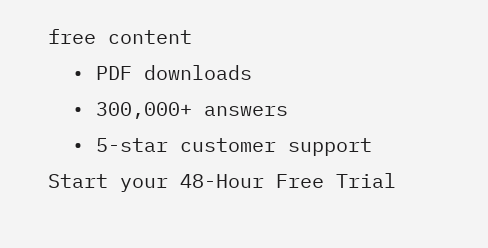free content
  • PDF downloads
  • 300,000+ answers
  • 5-star customer support
Start your 48-Hour Free Trial